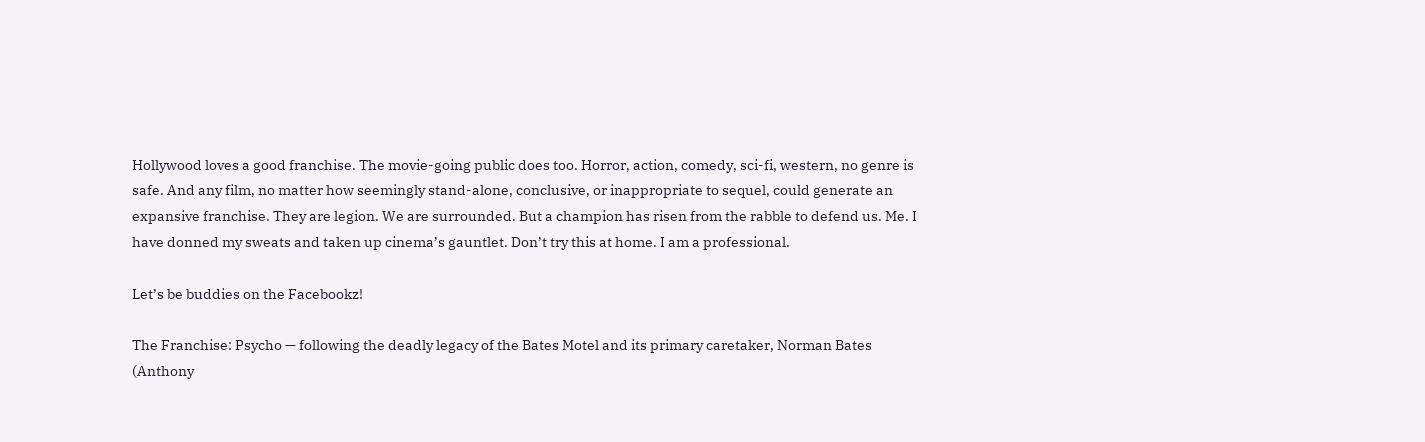Hollywood loves a good franchise. The movie-going public does too. Horror, action, comedy, sci-fi, western, no genre is safe. And any film, no matter how seemingly stand-alone, conclusive, or inappropriate to sequel, could generate an expansive franchise. They are legion. We are surrounded. But a champion has risen from the rabble to defend us. Me. I have donned my sweats and taken up cinema’s gauntlet. Don’t try this at home. I am a professional.

Let’s be buddies on the Facebookz!

The Franchise: Psycho — following the deadly legacy of the Bates Motel and its primary caretaker, Norman Bates (Anthony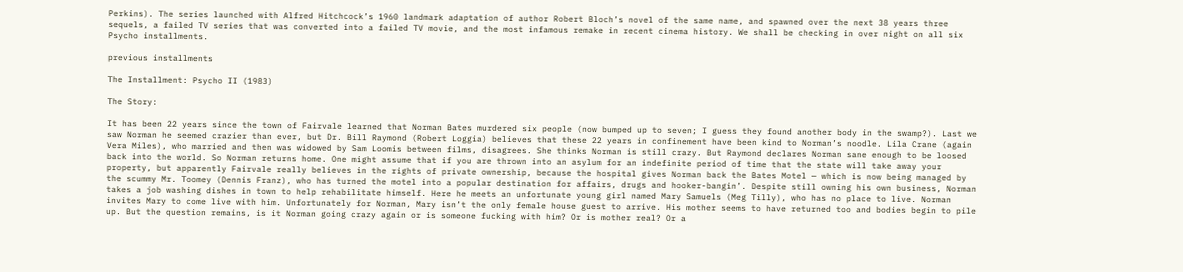Perkins). The series launched with Alfred Hitchcock’s 1960 landmark adaptation of author Robert Bloch’s novel of the same name, and spawned over the next 38 years three sequels, a failed TV series that was converted into a failed TV movie, and the most infamous remake in recent cinema history. We shall be checking in over night on all six Psycho installments.

previous installments

The Installment: Psycho II (1983)

The Story:

It has been 22 years since the town of Fairvale learned that Norman Bates murdered six people (now bumped up to seven; I guess they found another body in the swamp?). Last we saw Norman he seemed crazier than ever, but Dr. Bill Raymond (Robert Loggia) believes that these 22 years in confinement have been kind to Norman’s noodle. Lila Crane (again Vera Miles), who married and then was widowed by Sam Loomis between films, disagrees. She thinks Norman is still crazy. But Raymond declares Norman sane enough to be loosed back into the world. So Norman returns home. One might assume that if you are thrown into an asylum for an indefinite period of time that the state will take away your property, but apparently Fairvale really believes in the rights of private ownership, because the hospital gives Norman back the Bates Motel — which is now being managed by the scummy Mr. Toomey (Dennis Franz), who has turned the motel into a popular destination for affairs, drugs and hooker-bangin’. Despite still owning his own business, Norman takes a job washing dishes in town to help rehabilitate himself. Here he meets an unfortunate young girl named Mary Samuels (Meg Tilly), who has no place to live. Norman invites Mary to come live with him. Unfortunately for Norman, Mary isn’t the only female house guest to arrive. His mother seems to have returned too and bodies begin to pile up. But the question remains, is it Norman going crazy again or is someone fucking with him? Or is mother real? Or a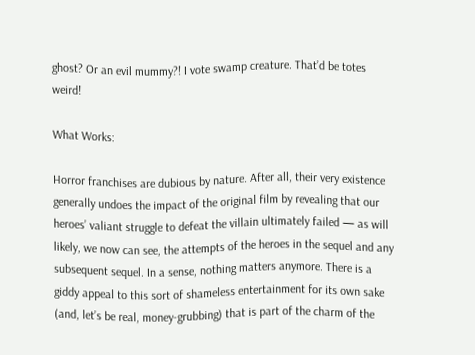ghost? Or an evil mummy?! I vote swamp creature. That’d be totes weird!

What Works:

Horror franchises are dubious by nature. After all, their very existence generally undoes the impact of the original film by revealing that our heroes’ valiant struggle to defeat the villain ultimately failed — as will likely, we now can see, the attempts of the heroes in the sequel and any subsequent sequel. In a sense, nothing matters anymore. There is a giddy appeal to this sort of shameless entertainment for its own sake (and, let’s be real, money-grubbing) that is part of the charm of the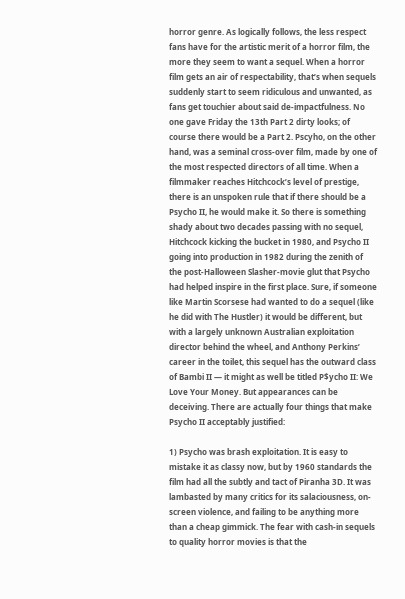horror genre. As logically follows, the less respect fans have for the artistic merit of a horror film, the more they seem to want a sequel. When a horror film gets an air of respectability, that’s when sequels suddenly start to seem ridiculous and unwanted, as fans get touchier about said de-impactfulness. No one gave Friday the 13th Part 2 dirty looks; of course there would be a Part 2. Pscyho, on the other hand, was a seminal cross-over film, made by one of the most respected directors of all time. When a filmmaker reaches Hitchcock’s level of prestige, there is an unspoken rule that if there should be a Psycho II, he would make it. So there is something shady about two decades passing with no sequel, Hitchcock kicking the bucket in 1980, and Psycho II going into production in 1982 during the zenith of the post-Halloween Slasher-movie glut that Psycho had helped inspire in the first place. Sure, if someone like Martin Scorsese had wanted to do a sequel (like he did with The Hustler) it would be different, but with a largely unknown Australian exploitation director behind the wheel, and Anthony Perkins’ career in the toilet, this sequel has the outward class of Bambi II — it might as well be titled P$ycho II: We Love Your Money. But appearances can be deceiving. There are actually four things that make Psycho II acceptably justified:

1) Psycho was brash exploitation. It is easy to mistake it as classy now, but by 1960 standards the film had all the subtly and tact of Piranha 3D. It was lambasted by many critics for its salaciousness, on-screen violence, and failing to be anything more than a cheap gimmick. The fear with cash-in sequels to quality horror movies is that the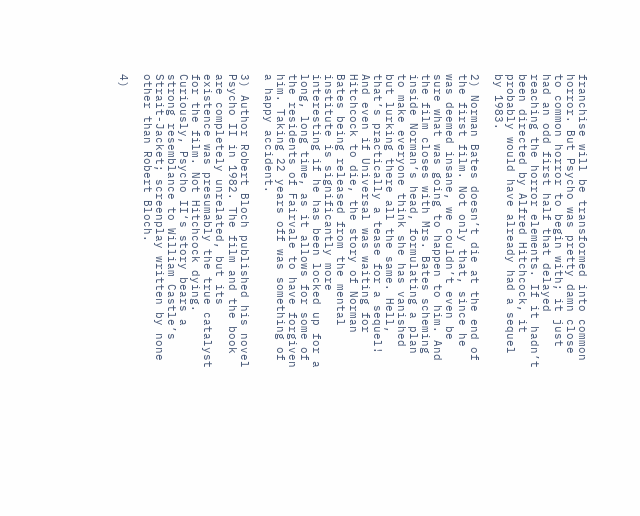franchise will be transformed into common horror. But Psycho was pretty damn close to common horror to begin with; it just had an odd first half that delayed reaching the horror elements. If it hadn’t been directed by Alfred Hitchcock, it probably would have already had a sequel by 1983.

2) Norman Bates doesn’t die at the end of the first film. Not only that, since he was deemed insane, we couldn’t even be sure what was going to happen to him. And the film closes with Mrs. Bates scheming inside Norman’s head, formulating a plan to make everyone think she has vanished but lurking there all the same. Hell, that’s practically a tease for a sequel! And even if Universal was waiting for Hitchcock to die, the story of Norman Bates being released from the mental institute is significantly more interesting if he has been locked up for a long, long time, as it allows for some of the residents of Fairvale to have forgiven him. Taking 22 years off was something of a happy accident.

3) Author Robert Bloch published his novel Psycho II in 1982. The film and the book are completely unrelated, but its existence was presumably the true catalyst for the film. Not Hitchcock dying. Curiously, Psycho II‘s story bears a strong resemblance to William Castle’s Strait-Jacket; screenplay written by none other than Robert Bloch.

4)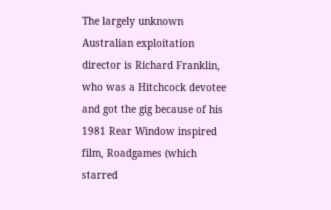The largely unknown Australian exploitation director is Richard Franklin, who was a Hitchcock devotee and got the gig because of his 1981 Rear Window inspired film, Roadgames (which starred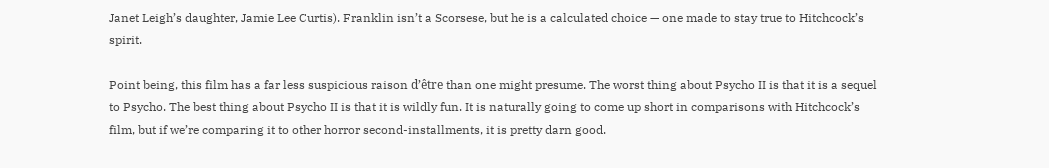Janet Leigh’s daughter, Jamie Lee Curtis). Franklin isn’t a Scorsese, but he is a calculated choice — one made to stay true to Hitchcock’s spirit.

Point being, this film has a far less suspicious raison d’être than one might presume. The worst thing about Psycho II is that it is a sequel to Psycho. The best thing about Psycho II is that it is wildly fun. It is naturally going to come up short in comparisons with Hitchcock’s film, but if we’re comparing it to other horror second-installments, it is pretty darn good.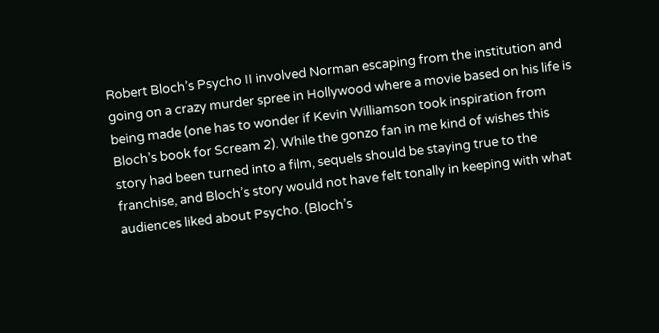Robert Bloch’s Psycho II involved Norman escaping from the institution and going on a crazy murder spree in Hollywood where a movie based on his life is being made (one has to wonder if Kevin Williamson took inspiration from Bloch’s book for Scream 2). While the gonzo fan in me kind of wishes this story had been turned into a film, sequels should be staying true to the franchise, and Bloch’s story would not have felt tonally in keeping with what audiences liked about Psycho. (Bloch’s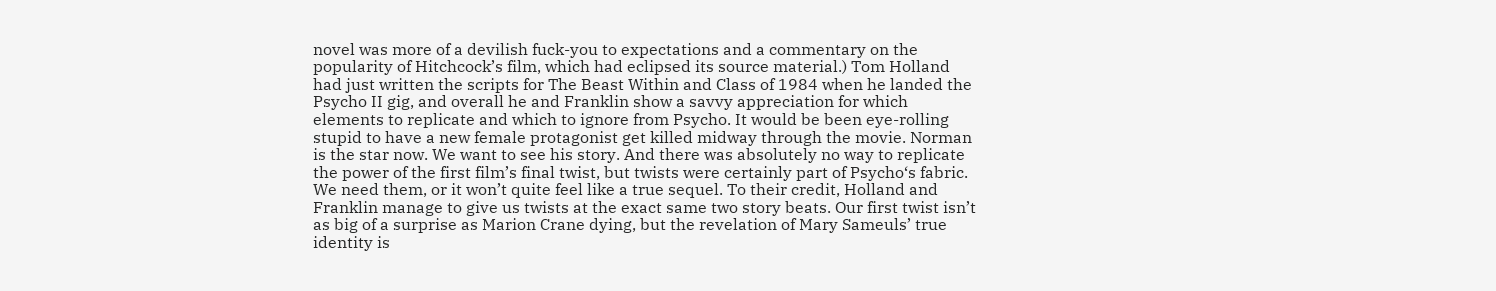novel was more of a devilish fuck-you to expectations and a commentary on the popularity of Hitchcock’s film, which had eclipsed its source material.) Tom Holland had just written the scripts for The Beast Within and Class of 1984 when he landed the Psycho II gig, and overall he and Franklin show a savvy appreciation for which elements to replicate and which to ignore from Psycho. It would be been eye-rolling stupid to have a new female protagonist get killed midway through the movie. Norman is the star now. We want to see his story. And there was absolutely no way to replicate the power of the first film’s final twist, but twists were certainly part of Psycho‘s fabric. We need them, or it won’t quite feel like a true sequel. To their credit, Holland and Franklin manage to give us twists at the exact same two story beats. Our first twist isn’t as big of a surprise as Marion Crane dying, but the revelation of Mary Sameuls’ true identity is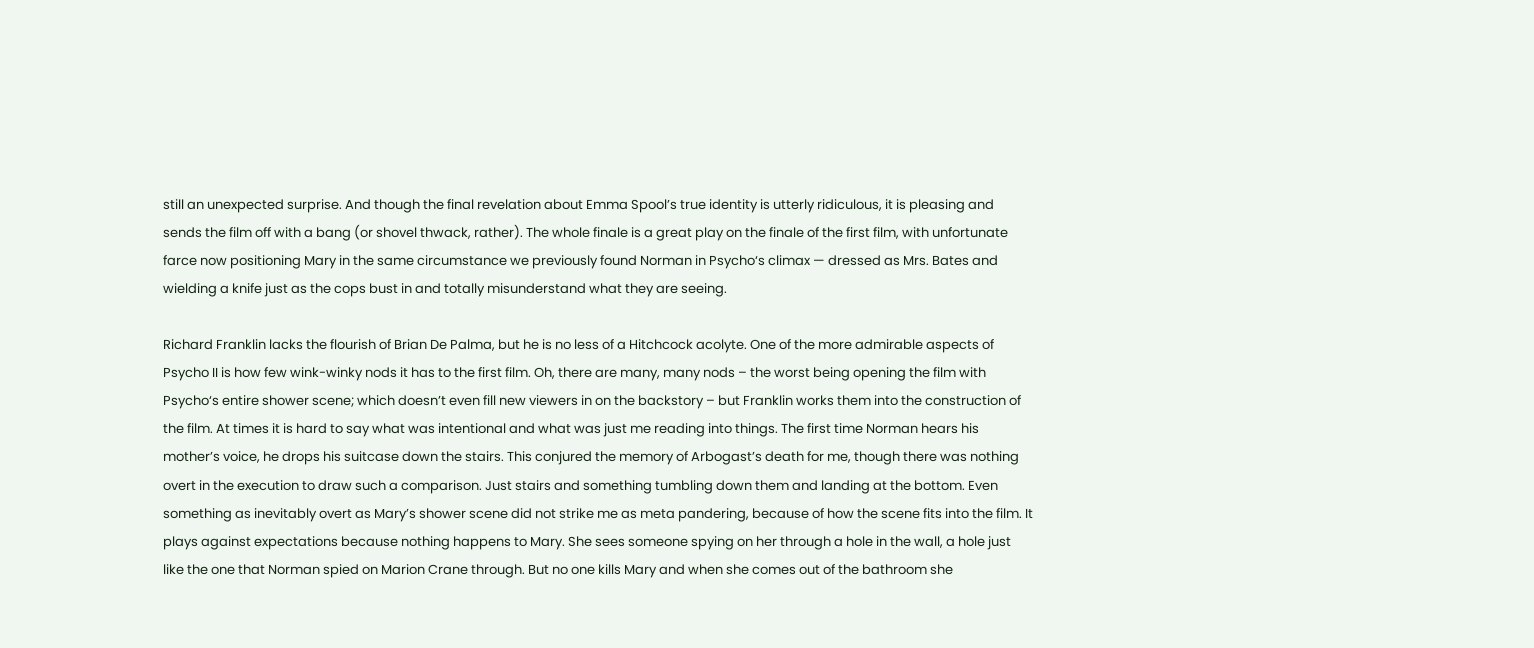still an unexpected surprise. And though the final revelation about Emma Spool’s true identity is utterly ridiculous, it is pleasing and sends the film off with a bang (or shovel thwack, rather). The whole finale is a great play on the finale of the first film, with unfortunate farce now positioning Mary in the same circumstance we previously found Norman in Psycho‘s climax — dressed as Mrs. Bates and wielding a knife just as the cops bust in and totally misunderstand what they are seeing.

Richard Franklin lacks the flourish of Brian De Palma, but he is no less of a Hitchcock acolyte. One of the more admirable aspects of Psycho II is how few wink-winky nods it has to the first film. Oh, there are many, many nods – the worst being opening the film with Psycho‘s entire shower scene; which doesn’t even fill new viewers in on the backstory – but Franklin works them into the construction of the film. At times it is hard to say what was intentional and what was just me reading into things. The first time Norman hears his mother’s voice, he drops his suitcase down the stairs. This conjured the memory of Arbogast’s death for me, though there was nothing overt in the execution to draw such a comparison. Just stairs and something tumbling down them and landing at the bottom. Even something as inevitably overt as Mary’s shower scene did not strike me as meta pandering, because of how the scene fits into the film. It plays against expectations because nothing happens to Mary. She sees someone spying on her through a hole in the wall, a hole just like the one that Norman spied on Marion Crane through. But no one kills Mary and when she comes out of the bathroom she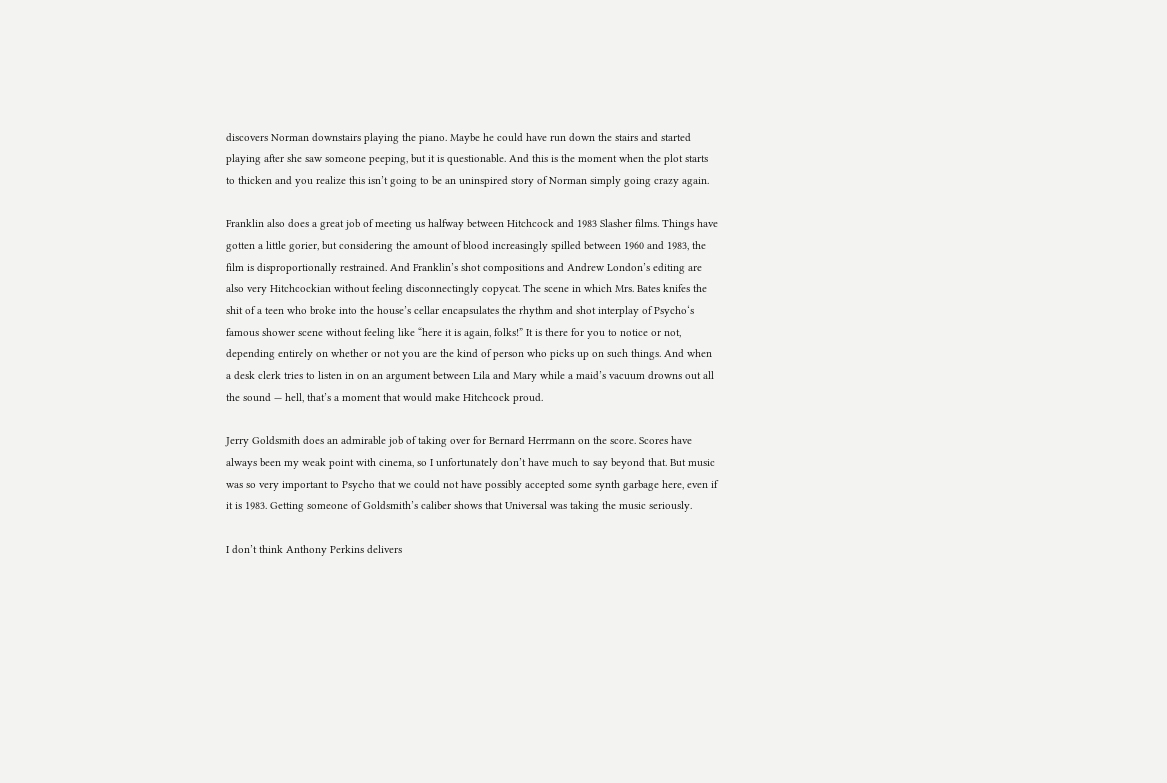discovers Norman downstairs playing the piano. Maybe he could have run down the stairs and started playing after she saw someone peeping, but it is questionable. And this is the moment when the plot starts to thicken and you realize this isn’t going to be an uninspired story of Norman simply going crazy again.

Franklin also does a great job of meeting us halfway between Hitchcock and 1983 Slasher films. Things have gotten a little gorier, but considering the amount of blood increasingly spilled between 1960 and 1983, the film is disproportionally restrained. And Franklin’s shot compositions and Andrew London’s editing are also very Hitchcockian without feeling disconnectingly copycat. The scene in which Mrs. Bates knifes the shit of a teen who broke into the house’s cellar encapsulates the rhythm and shot interplay of Psycho‘s famous shower scene without feeling like “here it is again, folks!” It is there for you to notice or not, depending entirely on whether or not you are the kind of person who picks up on such things. And when a desk clerk tries to listen in on an argument between Lila and Mary while a maid’s vacuum drowns out all the sound — hell, that’s a moment that would make Hitchcock proud.

Jerry Goldsmith does an admirable job of taking over for Bernard Herrmann on the score. Scores have always been my weak point with cinema, so I unfortunately don’t have much to say beyond that. But music was so very important to Psycho that we could not have possibly accepted some synth garbage here, even if it is 1983. Getting someone of Goldsmith’s caliber shows that Universal was taking the music seriously.

I don’t think Anthony Perkins delivers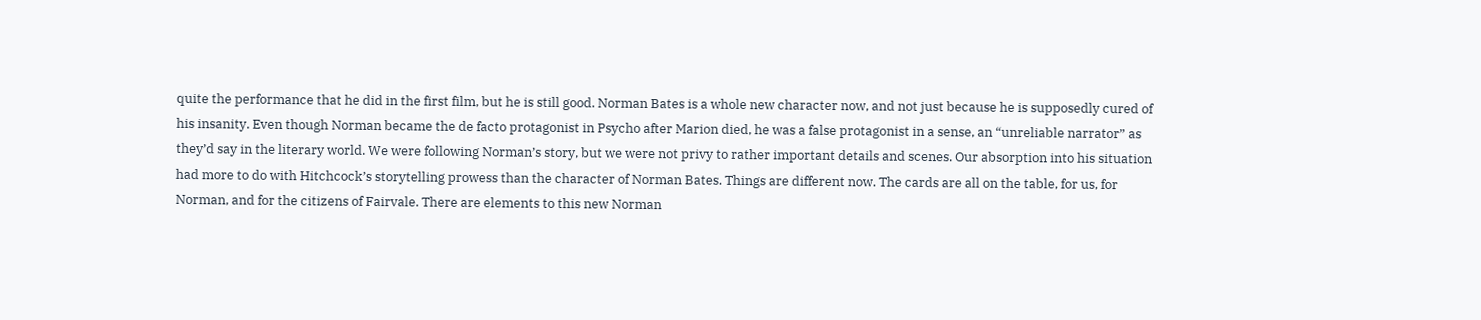quite the performance that he did in the first film, but he is still good. Norman Bates is a whole new character now, and not just because he is supposedly cured of his insanity. Even though Norman became the de facto protagonist in Psycho after Marion died, he was a false protagonist in a sense, an “unreliable narrator” as they’d say in the literary world. We were following Norman’s story, but we were not privy to rather important details and scenes. Our absorption into his situation had more to do with Hitchcock’s storytelling prowess than the character of Norman Bates. Things are different now. The cards are all on the table, for us, for Norman, and for the citizens of Fairvale. There are elements to this new Norman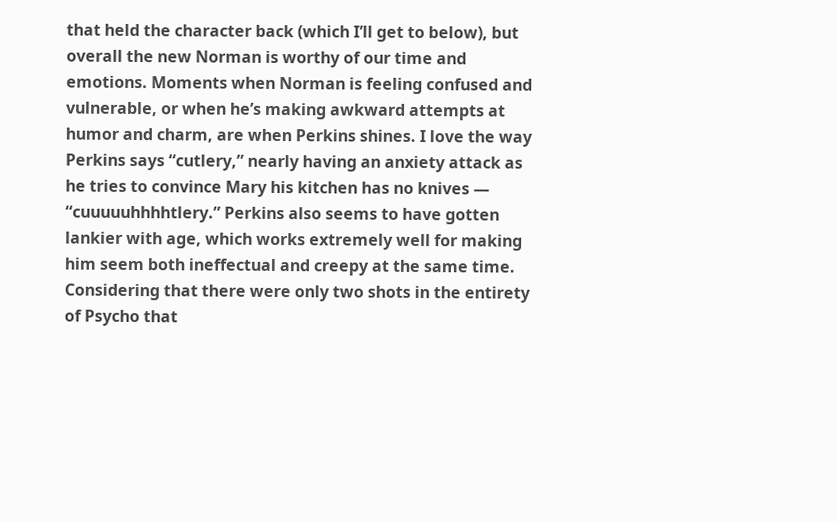that held the character back (which I’ll get to below), but overall the new Norman is worthy of our time and emotions. Moments when Norman is feeling confused and vulnerable, or when he’s making awkward attempts at humor and charm, are when Perkins shines. I love the way Perkins says “cutlery,” nearly having an anxiety attack as he tries to convince Mary his kitchen has no knives — “cuuuuuhhhhtlery.” Perkins also seems to have gotten lankier with age, which works extremely well for making him seem both ineffectual and creepy at the same time. Considering that there were only two shots in the entirety of Psycho that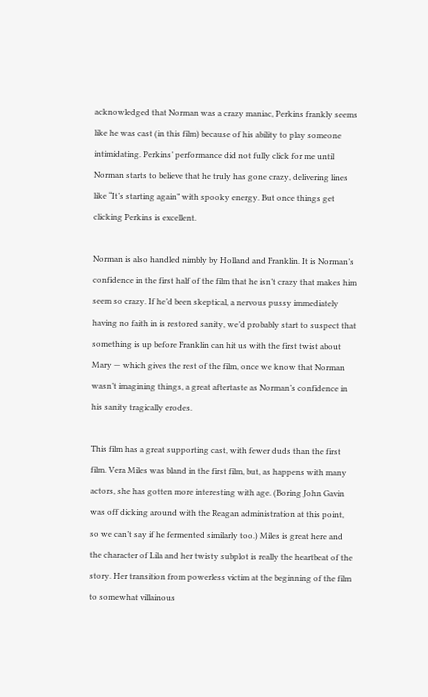acknowledged that Norman was a crazy maniac, Perkins frankly seems like he was cast (in this film) because of his ability to play someone intimidating. Perkins’ performance did not fully click for me until Norman starts to believe that he truly has gone crazy, delivering lines like “It’s starting again” with spooky energy. But once things get clicking Perkins is excellent.

Norman is also handled nimbly by Holland and Franklin. It is Norman’s confidence in the first half of the film that he isn’t crazy that makes him seem so crazy. If he’d been skeptical, a nervous pussy immediately having no faith in is restored sanity, we’d probably start to suspect that something is up before Franklin can hit us with the first twist about Mary — which gives the rest of the film, once we know that Norman wasn’t imagining things, a great aftertaste as Norman’s confidence in his sanity tragically erodes.

This film has a great supporting cast, with fewer duds than the first film. Vera Miles was bland in the first film, but, as happens with many actors, she has gotten more interesting with age. (Boring John Gavin was off dicking around with the Reagan administration at this point, so we can’t say if he fermented similarly too.) Miles is great here and the character of Lila and her twisty subplot is really the heartbeat of the story. Her transition from powerless victim at the beginning of the film to somewhat villainous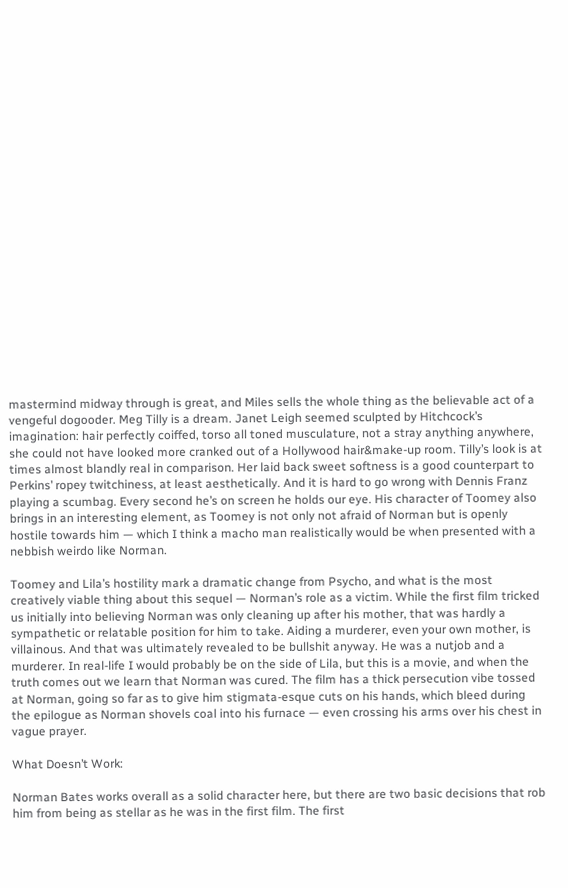mastermind midway through is great, and Miles sells the whole thing as the believable act of a vengeful dogooder. Meg Tilly is a dream. Janet Leigh seemed sculpted by Hitchcock’s imagination: hair perfectly coiffed, torso all toned musculature, not a stray anything anywhere, she could not have looked more cranked out of a Hollywood hair&make-up room. Tilly’s look is at times almost blandly real in comparison. Her laid back sweet softness is a good counterpart to Perkins’ ropey twitchiness, at least aesthetically. And it is hard to go wrong with Dennis Franz playing a scumbag. Every second he’s on screen he holds our eye. His character of Toomey also brings in an interesting element, as Toomey is not only not afraid of Norman but is openly hostile towards him — which I think a macho man realistically would be when presented with a nebbish weirdo like Norman.

Toomey and Lila’s hostility mark a dramatic change from Psycho, and what is the most creatively viable thing about this sequel — Norman’s role as a victim. While the first film tricked us initially into believing Norman was only cleaning up after his mother, that was hardly a sympathetic or relatable position for him to take. Aiding a murderer, even your own mother, is villainous. And that was ultimately revealed to be bullshit anyway. He was a nutjob and a murderer. In real-life I would probably be on the side of Lila, but this is a movie, and when the truth comes out we learn that Norman was cured. The film has a thick persecution vibe tossed at Norman, going so far as to give him stigmata-esque cuts on his hands, which bleed during the epilogue as Norman shovels coal into his furnace — even crossing his arms over his chest in vague prayer.

What Doesn’t Work:

Norman Bates works overall as a solid character here, but there are two basic decisions that rob him from being as stellar as he was in the first film. The first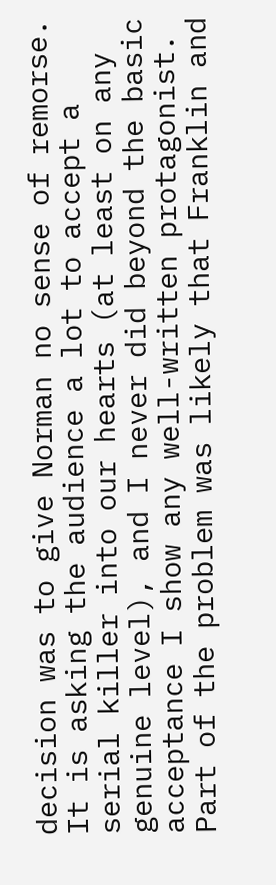decision was to give Norman no sense of remorse. It is asking the audience a lot to accept a serial killer into our hearts (at least on any genuine level), and I never did beyond the basic acceptance I show any well-written protagonist. Part of the problem was likely that Franklin and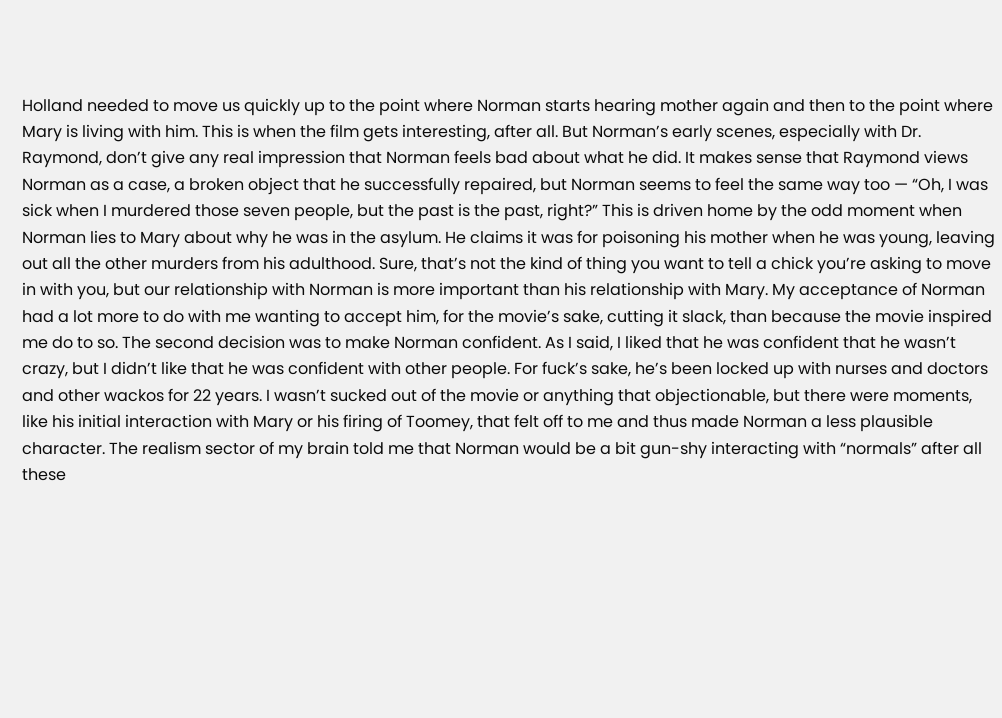Holland needed to move us quickly up to the point where Norman starts hearing mother again and then to the point where Mary is living with him. This is when the film gets interesting, after all. But Norman’s early scenes, especially with Dr. Raymond, don’t give any real impression that Norman feels bad about what he did. It makes sense that Raymond views Norman as a case, a broken object that he successfully repaired, but Norman seems to feel the same way too — “Oh, I was sick when I murdered those seven people, but the past is the past, right?” This is driven home by the odd moment when Norman lies to Mary about why he was in the asylum. He claims it was for poisoning his mother when he was young, leaving out all the other murders from his adulthood. Sure, that’s not the kind of thing you want to tell a chick you’re asking to move in with you, but our relationship with Norman is more important than his relationship with Mary. My acceptance of Norman had a lot more to do with me wanting to accept him, for the movie’s sake, cutting it slack, than because the movie inspired me do to so. The second decision was to make Norman confident. As I said, I liked that he was confident that he wasn’t crazy, but I didn’t like that he was confident with other people. For fuck’s sake, he’s been locked up with nurses and doctors and other wackos for 22 years. I wasn’t sucked out of the movie or anything that objectionable, but there were moments, like his initial interaction with Mary or his firing of Toomey, that felt off to me and thus made Norman a less plausible character. The realism sector of my brain told me that Norman would be a bit gun-shy interacting with “normals” after all these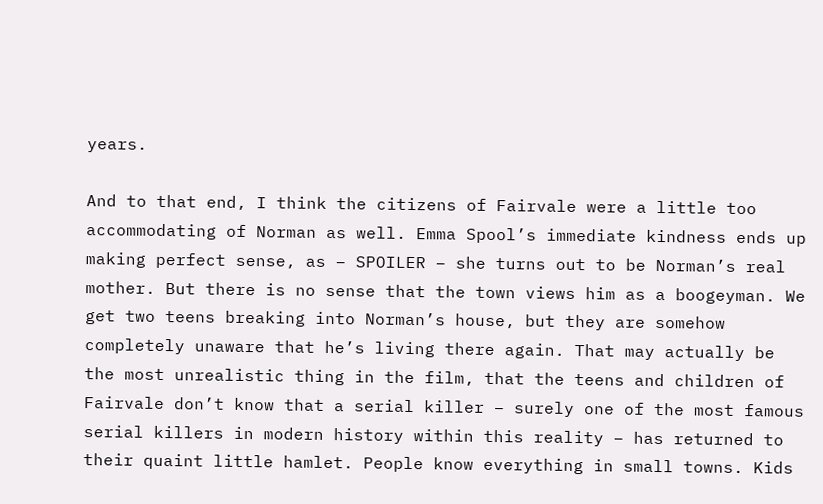years.

And to that end, I think the citizens of Fairvale were a little too accommodating of Norman as well. Emma Spool’s immediate kindness ends up making perfect sense, as – SPOILER – she turns out to be Norman’s real mother. But there is no sense that the town views him as a boogeyman. We get two teens breaking into Norman’s house, but they are somehow completely unaware that he’s living there again. That may actually be the most unrealistic thing in the film, that the teens and children of Fairvale don’t know that a serial killer – surely one of the most famous serial killers in modern history within this reality – has returned to their quaint little hamlet. People know everything in small towns. Kids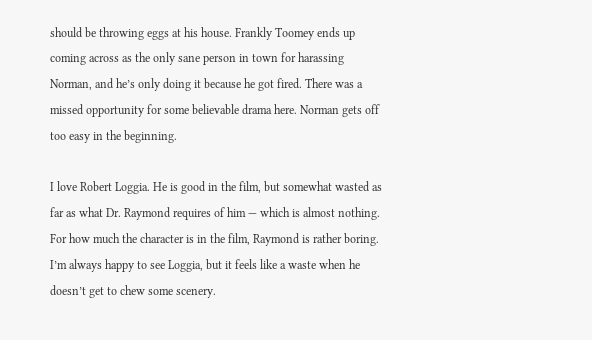should be throwing eggs at his house. Frankly Toomey ends up coming across as the only sane person in town for harassing Norman, and he’s only doing it because he got fired. There was a missed opportunity for some believable drama here. Norman gets off too easy in the beginning.

I love Robert Loggia. He is good in the film, but somewhat wasted as far as what Dr. Raymond requires of him — which is almost nothing. For how much the character is in the film, Raymond is rather boring. I’m always happy to see Loggia, but it feels like a waste when he doesn’t get to chew some scenery.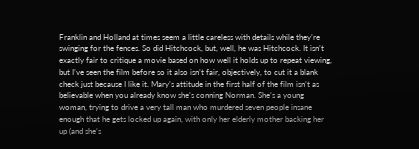Franklin and Holland at times seem a little careless with details while they’re swinging for the fences. So did Hitchcock, but, well, he was Hitchcock. It isn’t exactly fair to critique a movie based on how well it holds up to repeat viewing, but I’ve seen the film before so it also isn’t fair, objectively, to cut it a blank check just because I like it. Mary’s attitude in the first half of the film isn’t as believable when you already know she’s conning Norman. She’s a young woman, trying to drive a very tall man who murdered seven people insane enough that he gets locked up again, with only her elderly mother backing her up (and she’s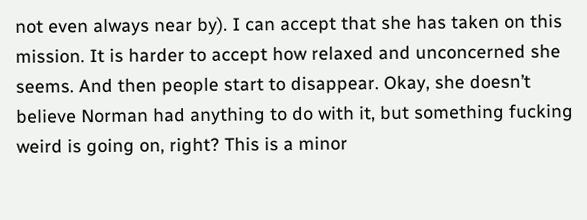not even always near by). I can accept that she has taken on this mission. It is harder to accept how relaxed and unconcerned she seems. And then people start to disappear. Okay, she doesn’t believe Norman had anything to do with it, but something fucking weird is going on, right? This is a minor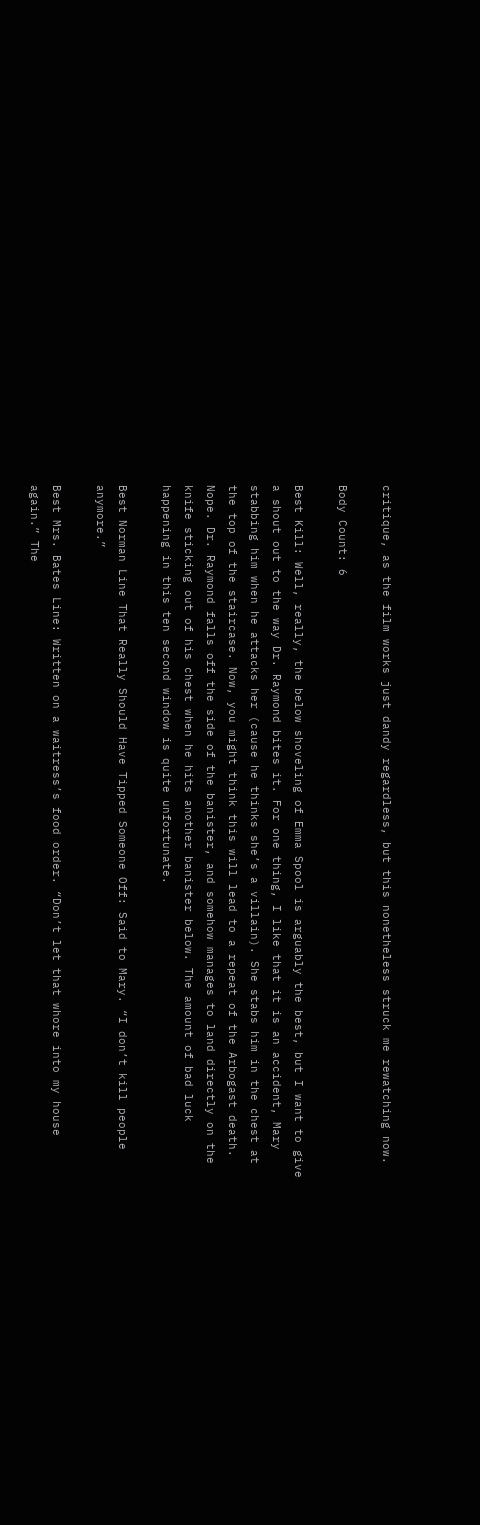critique, as the film works just dandy regardless, but this nonetheless struck me rewatching now.

Body Count: 6

Best Kill: Well, really, the below shoveling of Emma Spool is arguably the best, but I want to give a shout out to the way Dr. Raymond bites it. For one thing, I like that it is an accident, Mary stabbing him when he attacks her (cause he thinks she’s a villain). She stabs him in the chest at the top of the staircase. Now, you might think this will lead to a repeat of the Arbogast death. Nope. Dr. Raymond falls off the side of the banister, and somehow manages to land directly on the knife sticking out of his chest when he hits another banister below. The amount of bad luck happening in this ten second window is quite unfortunate.

Best Norman Line That Really Should Have Tipped Someone Off: Said to Mary. “I don’t kill people anymore.”

Best Mrs. Bates Line: Written on a waitress’s food order. “Don’t let that whore into my house again.” The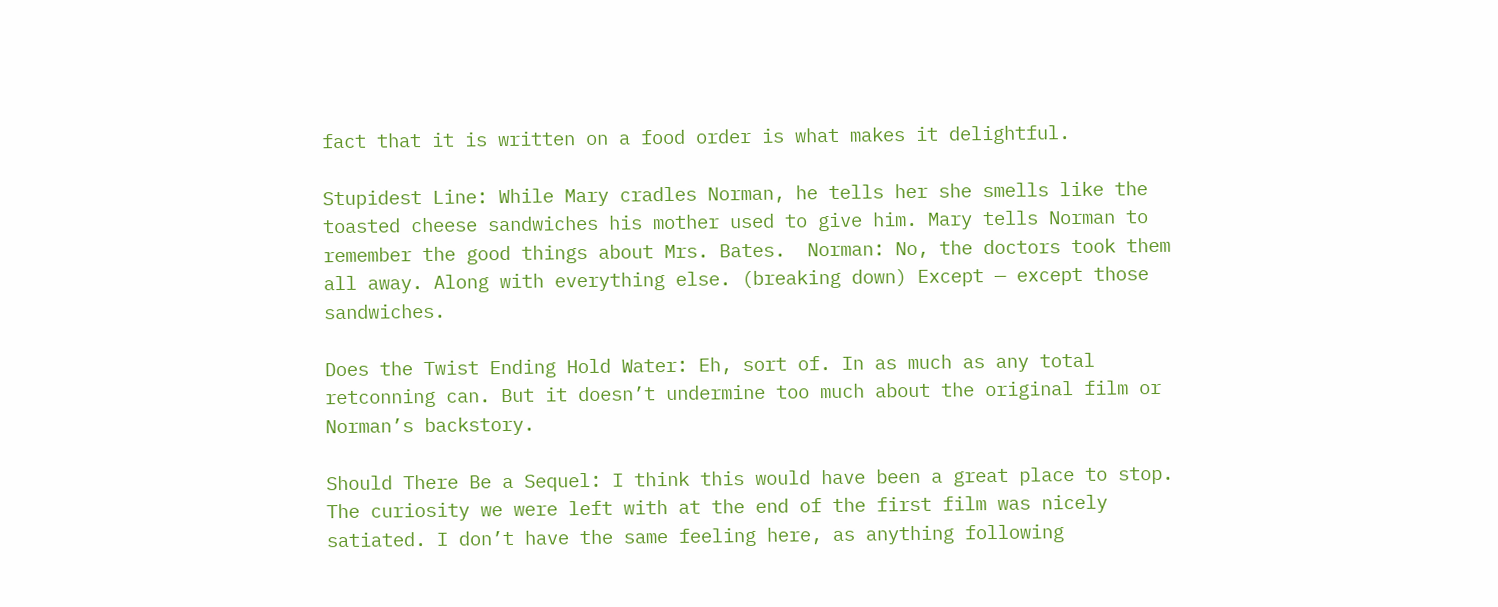fact that it is written on a food order is what makes it delightful.

Stupidest Line: While Mary cradles Norman, he tells her she smells like the toasted cheese sandwiches his mother used to give him. Mary tells Norman to remember the good things about Mrs. Bates.  Norman: No, the doctors took them all away. Along with everything else. (breaking down) Except — except those sandwiches.

Does the Twist Ending Hold Water: Eh, sort of. In as much as any total retconning can. But it doesn’t undermine too much about the original film or Norman’s backstory.

Should There Be a Sequel: I think this would have been a great place to stop. The curiosity we were left with at the end of the first film was nicely satiated. I don’t have the same feeling here, as anything following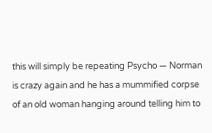this will simply be repeating Psycho — Norman is crazy again and he has a mummified corpse of an old woman hanging around telling him to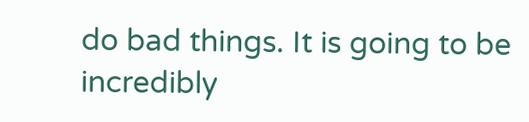do bad things. It is going to be incredibly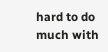hard to do much with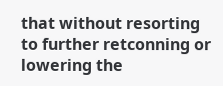that without resorting to further retconning or lowering the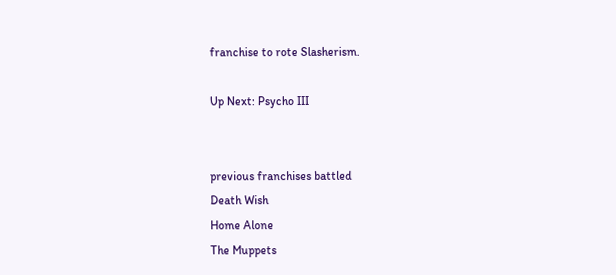franchise to rote Slasherism.

Up Next: Psycho III


previous franchises battled
Death Wish
Home Alone
The Muppets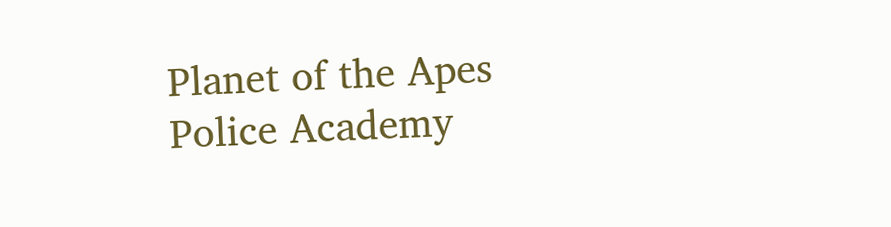Planet of the Apes
Police Academy